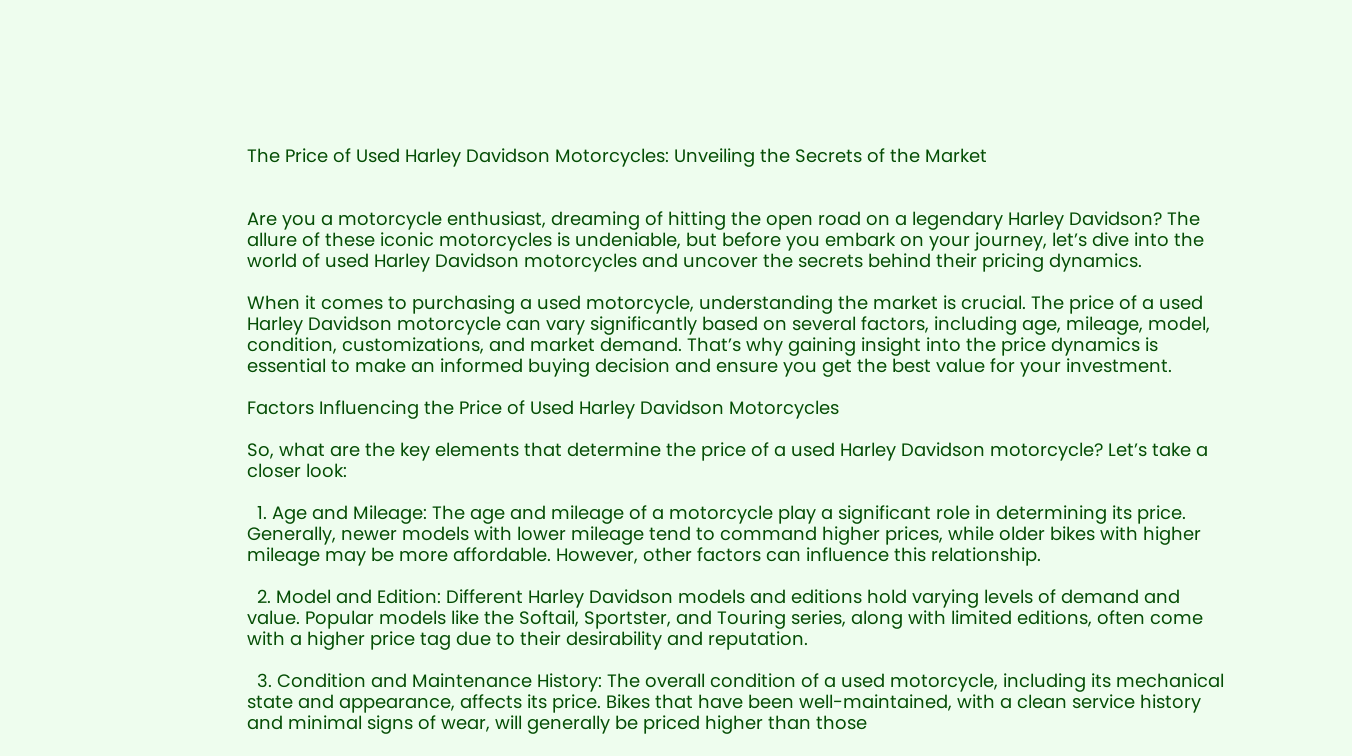The Price of Used Harley Davidson Motorcycles: Unveiling the Secrets of the Market


Are you a motorcycle enthusiast, dreaming of hitting the open road on a legendary Harley Davidson? The allure of these iconic motorcycles is undeniable, but before you embark on your journey, let’s dive into the world of used Harley Davidson motorcycles and uncover the secrets behind their pricing dynamics.

When it comes to purchasing a used motorcycle, understanding the market is crucial. The price of a used Harley Davidson motorcycle can vary significantly based on several factors, including age, mileage, model, condition, customizations, and market demand. That’s why gaining insight into the price dynamics is essential to make an informed buying decision and ensure you get the best value for your investment.

Factors Influencing the Price of Used Harley Davidson Motorcycles

So, what are the key elements that determine the price of a used Harley Davidson motorcycle? Let’s take a closer look:

  1. Age and Mileage: The age and mileage of a motorcycle play a significant role in determining its price. Generally, newer models with lower mileage tend to command higher prices, while older bikes with higher mileage may be more affordable. However, other factors can influence this relationship.

  2. Model and Edition: Different Harley Davidson models and editions hold varying levels of demand and value. Popular models like the Softail, Sportster, and Touring series, along with limited editions, often come with a higher price tag due to their desirability and reputation.

  3. Condition and Maintenance History: The overall condition of a used motorcycle, including its mechanical state and appearance, affects its price. Bikes that have been well-maintained, with a clean service history and minimal signs of wear, will generally be priced higher than those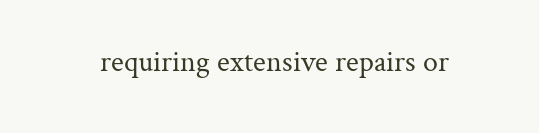requiring extensive repairs or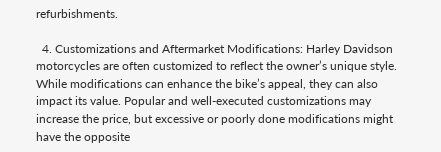refurbishments.

  4. Customizations and Aftermarket Modifications: Harley Davidson motorcycles are often customized to reflect the owner’s unique style. While modifications can enhance the bike’s appeal, they can also impact its value. Popular and well-executed customizations may increase the price, but excessive or poorly done modifications might have the opposite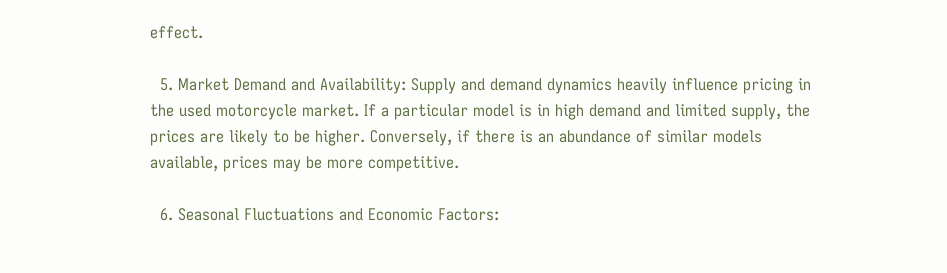effect.

  5. Market Demand and Availability: Supply and demand dynamics heavily influence pricing in the used motorcycle market. If a particular model is in high demand and limited supply, the prices are likely to be higher. Conversely, if there is an abundance of similar models available, prices may be more competitive.

  6. Seasonal Fluctuations and Economic Factors: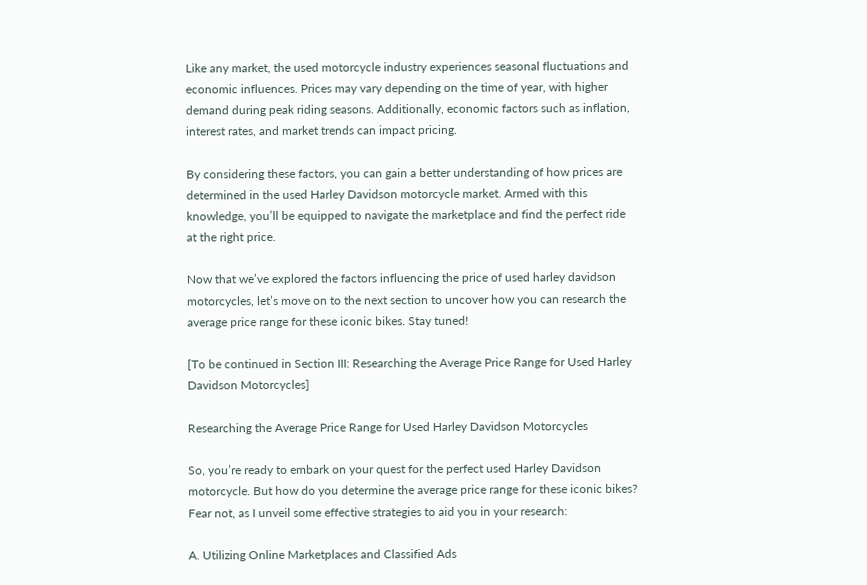Like any market, the used motorcycle industry experiences seasonal fluctuations and economic influences. Prices may vary depending on the time of year, with higher demand during peak riding seasons. Additionally, economic factors such as inflation, interest rates, and market trends can impact pricing.

By considering these factors, you can gain a better understanding of how prices are determined in the used Harley Davidson motorcycle market. Armed with this knowledge, you’ll be equipped to navigate the marketplace and find the perfect ride at the right price.

Now that we’ve explored the factors influencing the price of used harley davidson motorcycles, let’s move on to the next section to uncover how you can research the average price range for these iconic bikes. Stay tuned!

[To be continued in Section III: Researching the Average Price Range for Used Harley Davidson Motorcycles]

Researching the Average Price Range for Used Harley Davidson Motorcycles

So, you’re ready to embark on your quest for the perfect used Harley Davidson motorcycle. But how do you determine the average price range for these iconic bikes? Fear not, as I unveil some effective strategies to aid you in your research:

A. Utilizing Online Marketplaces and Classified Ads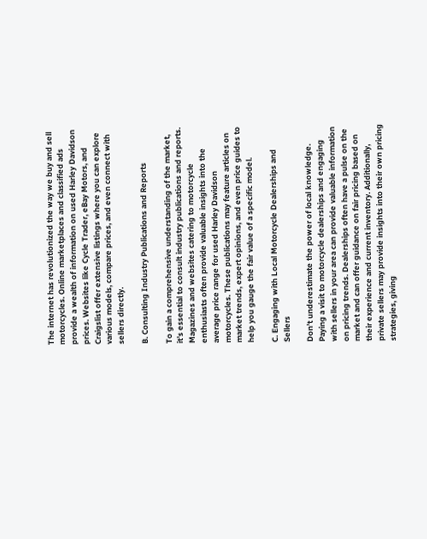The internet has revolutionized the way we buy and sell motorcycles. Online marketplaces and classified ads provide a wealth of information on used Harley Davidson prices. Websites like Cycle Trader, eBay Motors, and Craigslist offer extensive listings where you can explore various models, compare prices, and even connect with sellers directly.

B. Consulting Industry Publications and Reports

To gain a comprehensive understanding of the market, it’s essential to consult industry publications and reports. Magazines and websites catering to motorcycle enthusiasts often provide valuable insights into the average price range for used Harley Davidson motorcycles. These publications may feature articles on market trends, expert opinions, and even price guides to help you gauge the fair value of a specific model.

C. Engaging with Local Motorcycle Dealerships and Sellers

Don’t underestimate the power of local knowledge. Paying a visit to motorcycle dealerships and engaging with sellers in your area can provide valuable information on pricing trends. Dealerships often have a pulse on the market and can offer guidance on fair pricing based on their experience and current inventory. Additionally, private sellers may provide insights into their own pricing strategies, giving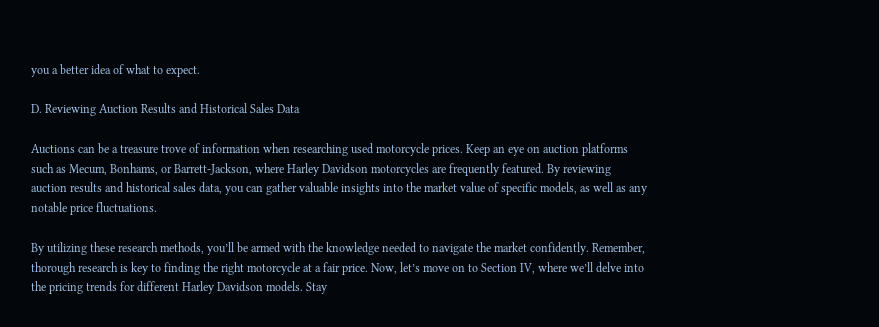you a better idea of what to expect.

D. Reviewing Auction Results and Historical Sales Data

Auctions can be a treasure trove of information when researching used motorcycle prices. Keep an eye on auction platforms such as Mecum, Bonhams, or Barrett-Jackson, where Harley Davidson motorcycles are frequently featured. By reviewing auction results and historical sales data, you can gather valuable insights into the market value of specific models, as well as any notable price fluctuations.

By utilizing these research methods, you’ll be armed with the knowledge needed to navigate the market confidently. Remember, thorough research is key to finding the right motorcycle at a fair price. Now, let’s move on to Section IV, where we’ll delve into the pricing trends for different Harley Davidson models. Stay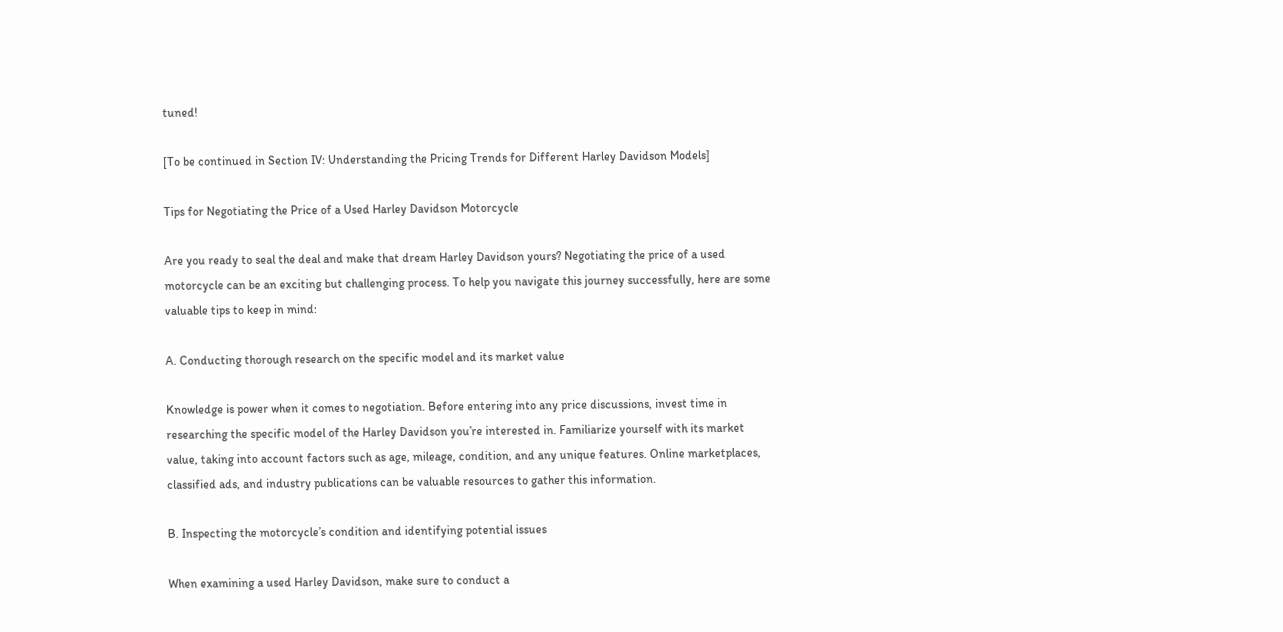tuned!

[To be continued in Section IV: Understanding the Pricing Trends for Different Harley Davidson Models]

Tips for Negotiating the Price of a Used Harley Davidson Motorcycle

Are you ready to seal the deal and make that dream Harley Davidson yours? Negotiating the price of a used motorcycle can be an exciting but challenging process. To help you navigate this journey successfully, here are some valuable tips to keep in mind:

A. Conducting thorough research on the specific model and its market value

Knowledge is power when it comes to negotiation. Before entering into any price discussions, invest time in researching the specific model of the Harley Davidson you’re interested in. Familiarize yourself with its market value, taking into account factors such as age, mileage, condition, and any unique features. Online marketplaces, classified ads, and industry publications can be valuable resources to gather this information.

B. Inspecting the motorcycle’s condition and identifying potential issues

When examining a used Harley Davidson, make sure to conduct a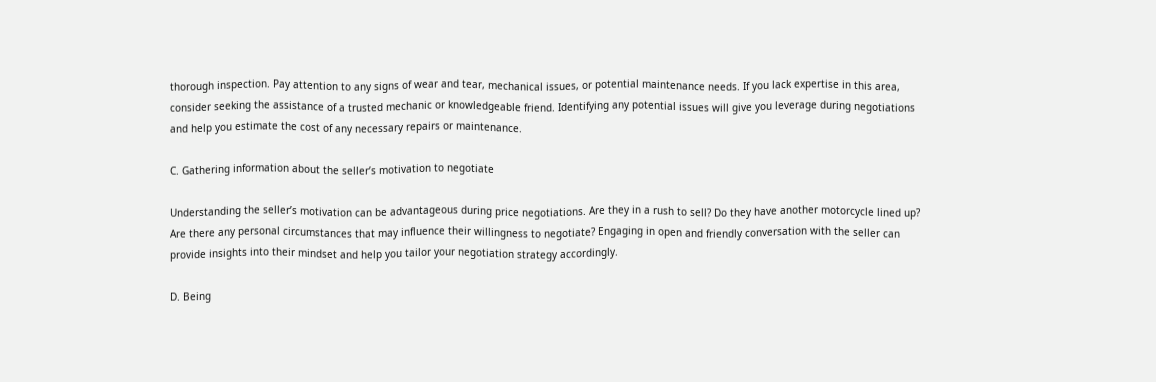thorough inspection. Pay attention to any signs of wear and tear, mechanical issues, or potential maintenance needs. If you lack expertise in this area, consider seeking the assistance of a trusted mechanic or knowledgeable friend. Identifying any potential issues will give you leverage during negotiations and help you estimate the cost of any necessary repairs or maintenance.

C. Gathering information about the seller’s motivation to negotiate

Understanding the seller’s motivation can be advantageous during price negotiations. Are they in a rush to sell? Do they have another motorcycle lined up? Are there any personal circumstances that may influence their willingness to negotiate? Engaging in open and friendly conversation with the seller can provide insights into their mindset and help you tailor your negotiation strategy accordingly.

D. Being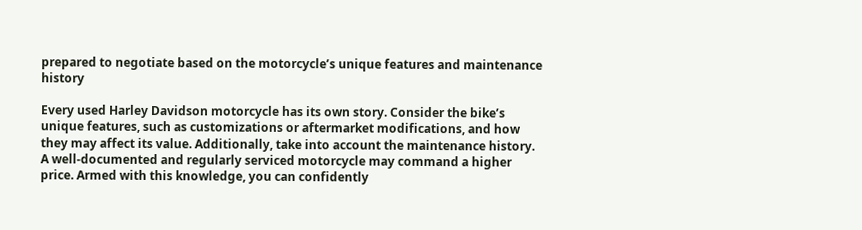prepared to negotiate based on the motorcycle’s unique features and maintenance history

Every used Harley Davidson motorcycle has its own story. Consider the bike’s unique features, such as customizations or aftermarket modifications, and how they may affect its value. Additionally, take into account the maintenance history. A well-documented and regularly serviced motorcycle may command a higher price. Armed with this knowledge, you can confidently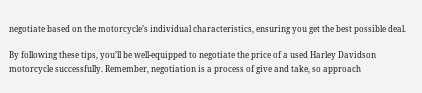negotiate based on the motorcycle’s individual characteristics, ensuring you get the best possible deal.

By following these tips, you’ll be well-equipped to negotiate the price of a used Harley Davidson motorcycle successfully. Remember, negotiation is a process of give and take, so approach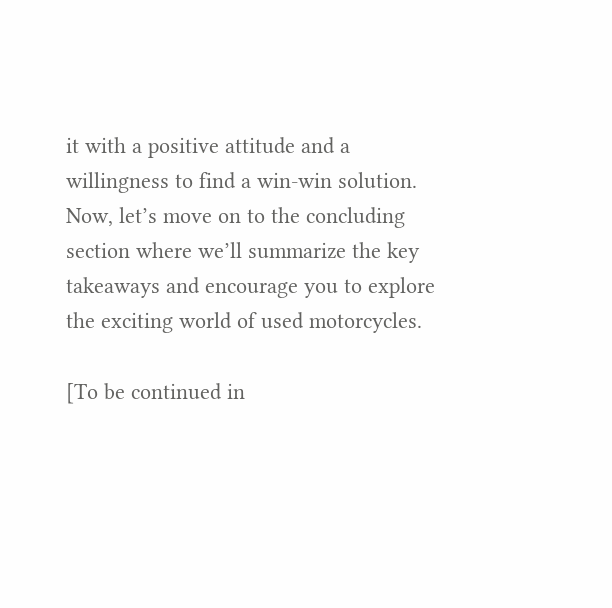it with a positive attitude and a willingness to find a win-win solution. Now, let’s move on to the concluding section where we’ll summarize the key takeaways and encourage you to explore the exciting world of used motorcycles.

[To be continued in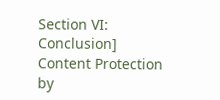Section VI: Conclusion]
Content Protection by